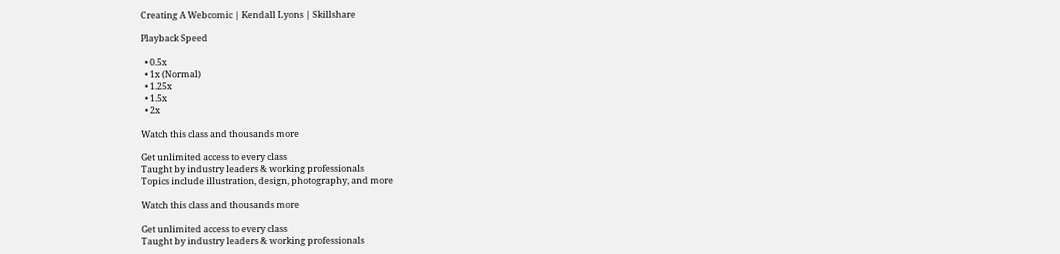Creating A Webcomic | Kendall Lyons | Skillshare

Playback Speed

  • 0.5x
  • 1x (Normal)
  • 1.25x
  • 1.5x
  • 2x

Watch this class and thousands more

Get unlimited access to every class
Taught by industry leaders & working professionals
Topics include illustration, design, photography, and more

Watch this class and thousands more

Get unlimited access to every class
Taught by industry leaders & working professionals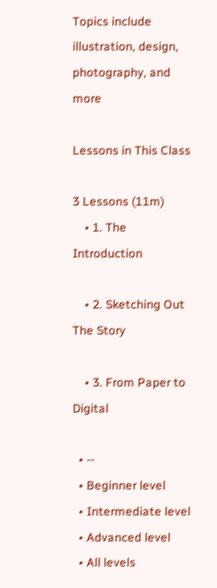Topics include illustration, design, photography, and more

Lessons in This Class

3 Lessons (11m)
    • 1. The Introduction

    • 2. Sketching Out The Story

    • 3. From Paper to Digital

  • --
  • Beginner level
  • Intermediate level
  • Advanced level
  • All levels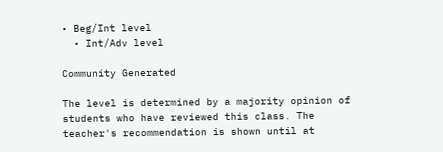• Beg/Int level
  • Int/Adv level

Community Generated

The level is determined by a majority opinion of students who have reviewed this class. The teacher's recommendation is shown until at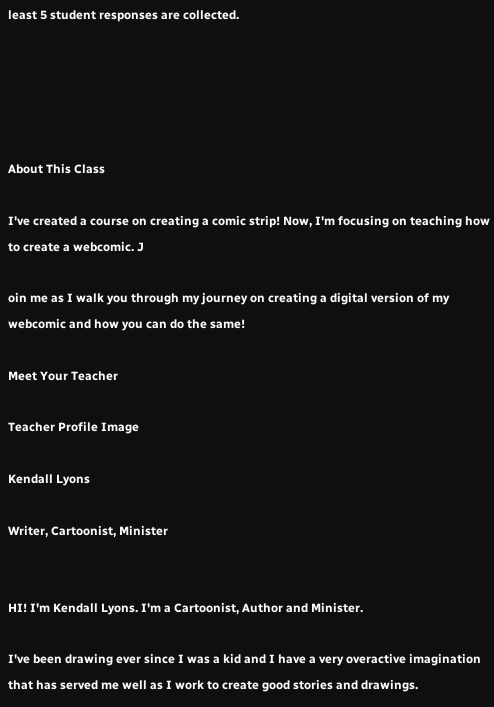least 5 student responses are collected.





About This Class

I've created a course on creating a comic strip! Now, I'm focusing on teaching how to create a webcomic. J

oin me as I walk you through my journey on creating a digital version of my webcomic and how you can do the same!

Meet Your Teacher

Teacher Profile Image

Kendall Lyons

Writer, Cartoonist, Minister


HI! I'm Kendall Lyons. I'm a Cartoonist, Author and Minister.

I've been drawing ever since I was a kid and I have a very overactive imagination that has served me well as I work to create good stories and drawings.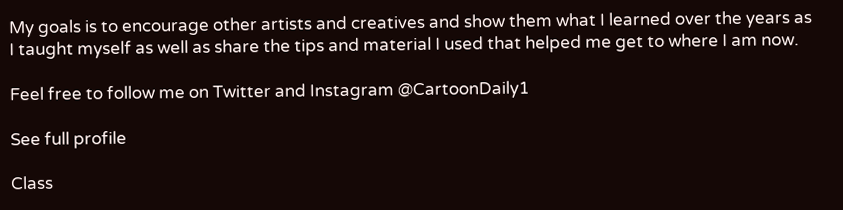My goals is to encourage other artists and creatives and show them what I learned over the years as I taught myself as well as share the tips and material I used that helped me get to where I am now.

Feel free to follow me on Twitter and Instagram @CartoonDaily1

See full profile

Class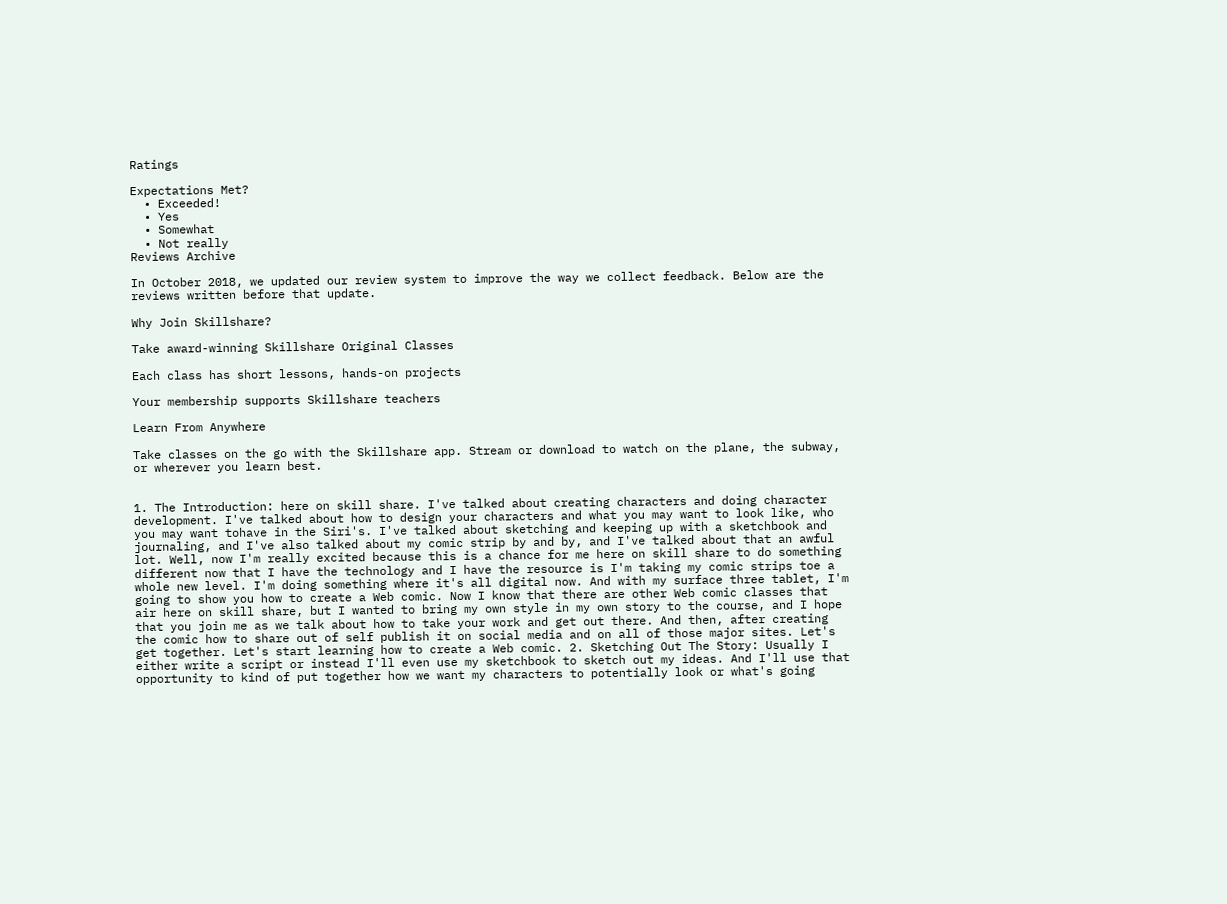Ratings

Expectations Met?
  • Exceeded!
  • Yes
  • Somewhat
  • Not really
Reviews Archive

In October 2018, we updated our review system to improve the way we collect feedback. Below are the reviews written before that update.

Why Join Skillshare?

Take award-winning Skillshare Original Classes

Each class has short lessons, hands-on projects

Your membership supports Skillshare teachers

Learn From Anywhere

Take classes on the go with the Skillshare app. Stream or download to watch on the plane, the subway, or wherever you learn best.


1. The Introduction: here on skill share. I've talked about creating characters and doing character development. I've talked about how to design your characters and what you may want to look like, who you may want tohave in the Siri's. I've talked about sketching and keeping up with a sketchbook and journaling, and I've also talked about my comic strip by and by, and I've talked about that an awful lot. Well, now I'm really excited because this is a chance for me here on skill share to do something different now that I have the technology and I have the resource is I'm taking my comic strips toe a whole new level. I'm doing something where it's all digital now. And with my surface three tablet, I'm going to show you how to create a Web comic. Now I know that there are other Web comic classes that air here on skill share, but I wanted to bring my own style in my own story to the course, and I hope that you join me as we talk about how to take your work and get out there. And then, after creating the comic how to share out of self publish it on social media and on all of those major sites. Let's get together. Let's start learning how to create a Web comic. 2. Sketching Out The Story: Usually I either write a script or instead I'll even use my sketchbook to sketch out my ideas. And I'll use that opportunity to kind of put together how we want my characters to potentially look or what's going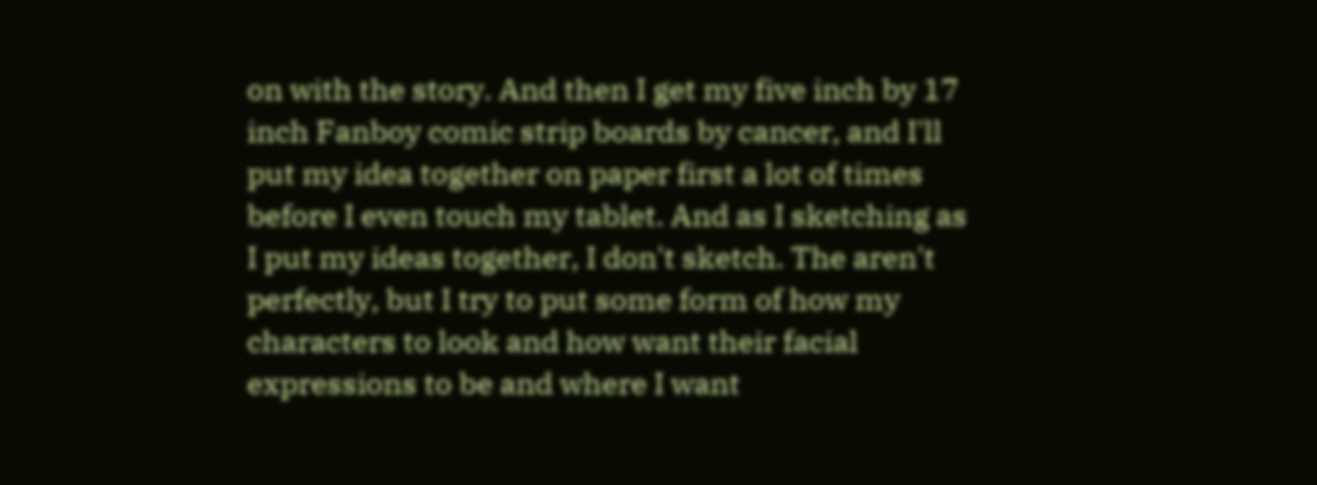on with the story. And then I get my five inch by 17 inch Fanboy comic strip boards by cancer, and I'll put my idea together on paper first a lot of times before I even touch my tablet. And as I sketching as I put my ideas together, I don't sketch. The aren't perfectly, but I try to put some form of how my characters to look and how want their facial expressions to be and where I want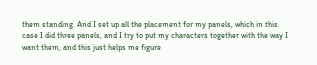them standing. And I set up all the placement for my panels, which in this case I did three panels, and I try to put my characters together with the way I want them, and this just helps me figure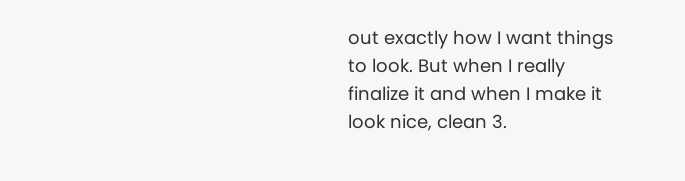out exactly how I want things to look. But when I really finalize it and when I make it look nice, clean 3.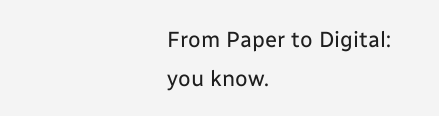From Paper to Digital: you know.